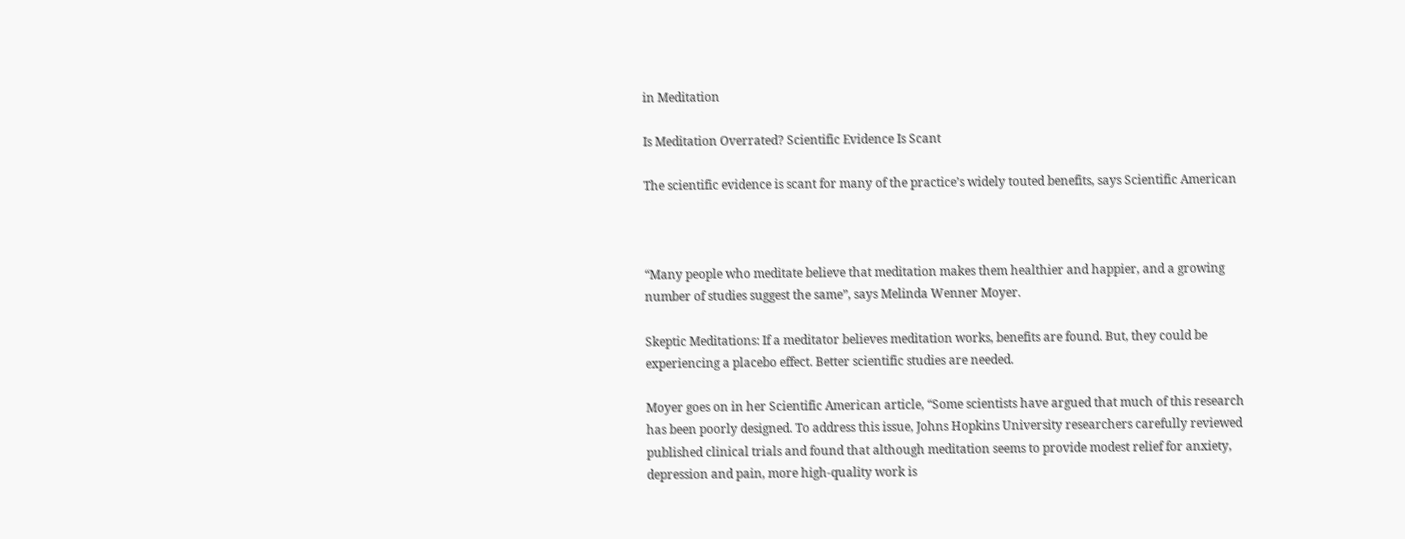in Meditation

Is Meditation Overrated? Scientific Evidence Is Scant

The scientific evidence is scant for many of the practice’s widely touted benefits, says Scientific American



“Many people who meditate believe that meditation makes them healthier and happier, and a growing number of studies suggest the same”, says Melinda Wenner Moyer.

Skeptic Meditations: If a meditator believes meditation works, benefits are found. But, they could be experiencing a placebo effect. Better scientific studies are needed.

Moyer goes on in her Scientific American article, “Some scientists have argued that much of this research has been poorly designed. To address this issue, Johns Hopkins University researchers carefully reviewed published clinical trials and found that although meditation seems to provide modest relief for anxiety, depression and pain, more high-quality work is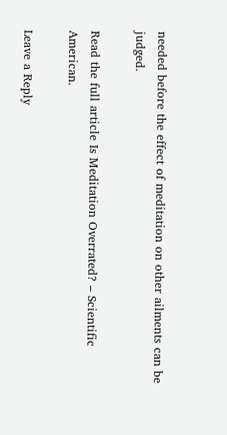needed before the effect of meditation on other ailments can be judged.

Read the full article Is Meditation Overrated? – Scientific American.

Leave a Reply